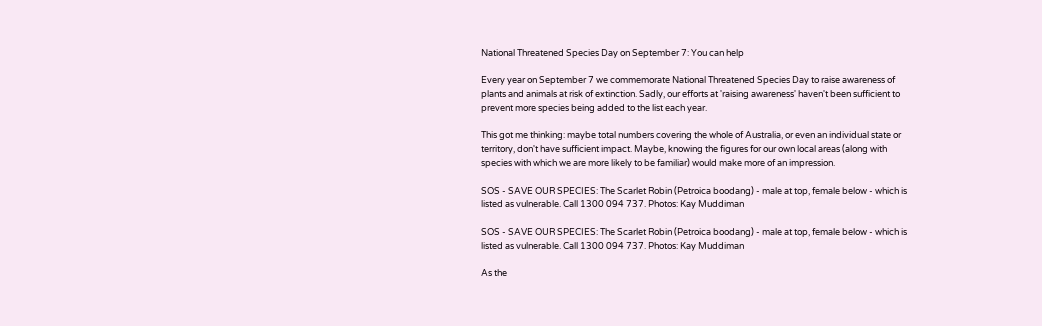National Threatened Species Day on September 7: You can help

Every year on September 7 we commemorate National Threatened Species Day to raise awareness of plants and animals at risk of extinction. Sadly, our efforts at 'raising awareness' haven't been sufficient to prevent more species being added to the list each year.

This got me thinking: maybe total numbers covering the whole of Australia, or even an individual state or territory, don't have sufficient impact. Maybe, knowing the figures for our own local areas (along with species with which we are more likely to be familiar) would make more of an impression.

SOS - SAVE OUR SPECIES: The Scarlet Robin (Petroica boodang) - male at top, female below - which is listed as vulnerable. Call 1300 094 737. Photos: Kay Muddiman

SOS - SAVE OUR SPECIES: The Scarlet Robin (Petroica boodang) - male at top, female below - which is listed as vulnerable. Call 1300 094 737. Photos: Kay Muddiman

As the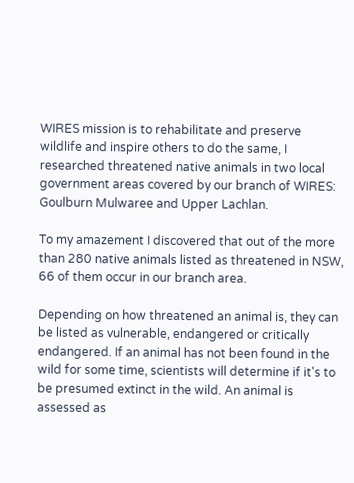WIRES mission is to rehabilitate and preserve wildlife and inspire others to do the same, I researched threatened native animals in two local government areas covered by our branch of WIRES: Goulburn Mulwaree and Upper Lachlan.

To my amazement I discovered that out of the more than 280 native animals listed as threatened in NSW, 66 of them occur in our branch area.

Depending on how threatened an animal is, they can be listed as vulnerable, endangered or critically endangered. If an animal has not been found in the wild for some time, scientists will determine if it's to be presumed extinct in the wild. An animal is assessed as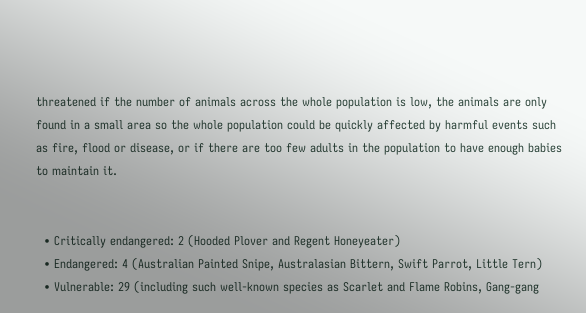threatened if the number of animals across the whole population is low, the animals are only found in a small area so the whole population could be quickly affected by harmful events such as fire, flood or disease, or if there are too few adults in the population to have enough babies to maintain it.


  • Critically endangered: 2 (Hooded Plover and Regent Honeyeater)
  • Endangered: 4 (Australian Painted Snipe, Australasian Bittern, Swift Parrot, Little Tern)
  • Vulnerable: 29 (including such well-known species as Scarlet and Flame Robins, Gang-gang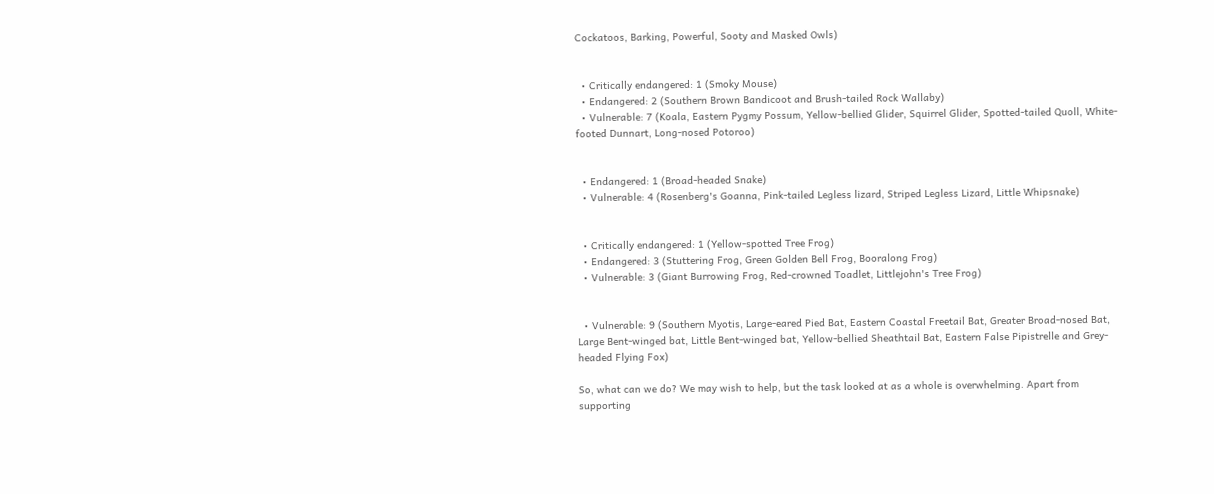Cockatoos, Barking, Powerful, Sooty and Masked Owls)


  • Critically endangered: 1 (Smoky Mouse)
  • Endangered: 2 (Southern Brown Bandicoot and Brush-tailed Rock Wallaby)
  • Vulnerable: 7 (Koala, Eastern Pygmy Possum, Yellow-bellied Glider, Squirrel Glider, Spotted-tailed Quoll, White-footed Dunnart, Long-nosed Potoroo)


  • Endangered: 1 (Broad-headed Snake)
  • Vulnerable: 4 (Rosenberg's Goanna, Pink-tailed Legless lizard, Striped Legless Lizard, Little Whipsnake)


  • Critically endangered: 1 (Yellow-spotted Tree Frog)
  • Endangered: 3 (Stuttering Frog, Green Golden Bell Frog, Booralong Frog)
  • Vulnerable: 3 (Giant Burrowing Frog, Red-crowned Toadlet, Littlejohn's Tree Frog)


  • Vulnerable: 9 (Southern Myotis, Large-eared Pied Bat, Eastern Coastal Freetail Bat, Greater Broad-nosed Bat, Large Bent-winged bat, Little Bent-winged bat, Yellow-bellied Sheathtail Bat, Eastern False Pipistrelle and Grey-headed Flying Fox)

So, what can we do? We may wish to help, but the task looked at as a whole is overwhelming. Apart from supporting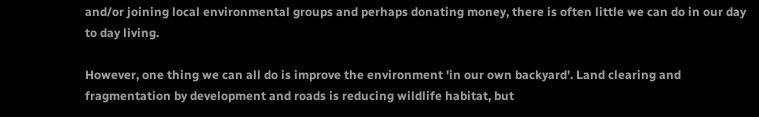and/or joining local environmental groups and perhaps donating money, there is often little we can do in our day to day living.

However, one thing we can all do is improve the environment 'in our own backyard'. Land clearing and fragmentation by development and roads is reducing wildlife habitat, but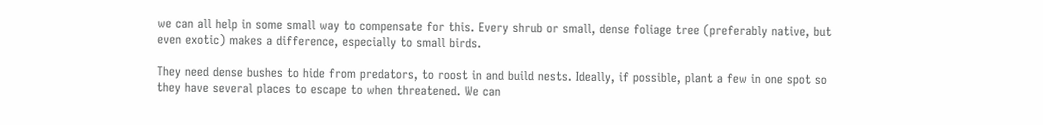we can all help in some small way to compensate for this. Every shrub or small, dense foliage tree (preferably native, but even exotic) makes a difference, especially to small birds.

They need dense bushes to hide from predators, to roost in and build nests. Ideally, if possible, plant a few in one spot so they have several places to escape to when threatened. We can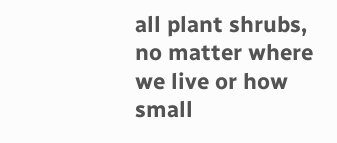all plant shrubs, no matter where we live or how small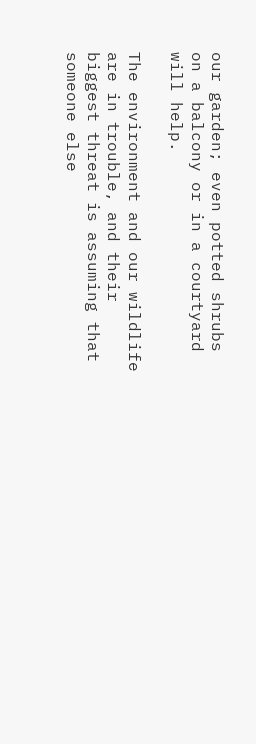our garden; even potted shrubs on a balcony or in a courtyard will help.

The environment and our wildlife are in trouble, and their biggest threat is assuming that someone else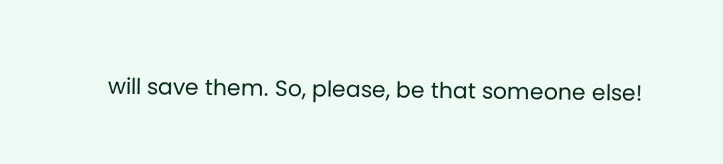will save them. So, please, be that someone else!